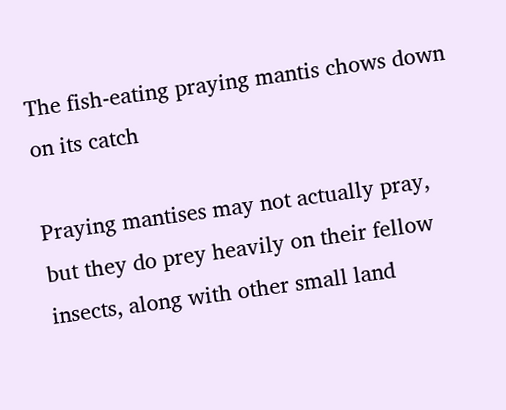The fish-eating praying mantis chows down on its catch

Praying mantises may not actually pray, but they do prey heavily on their fellow insects, along with other small land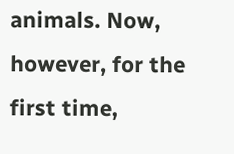animals. Now, however, for the first time,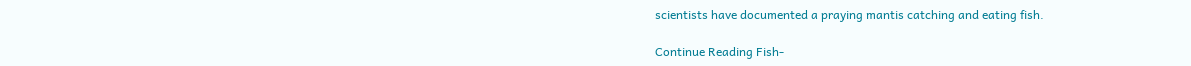scientists have documented a praying mantis catching and eating fish.

Continue Reading Fish-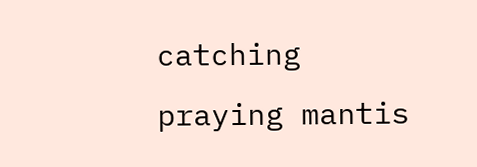catching praying mantis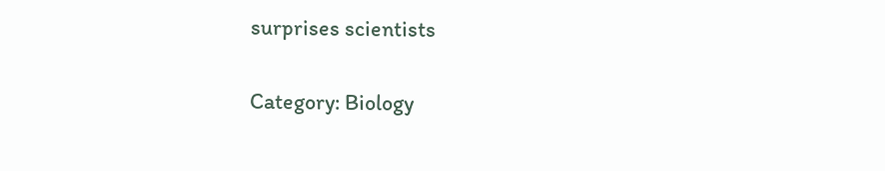surprises scientists

Category: Biology